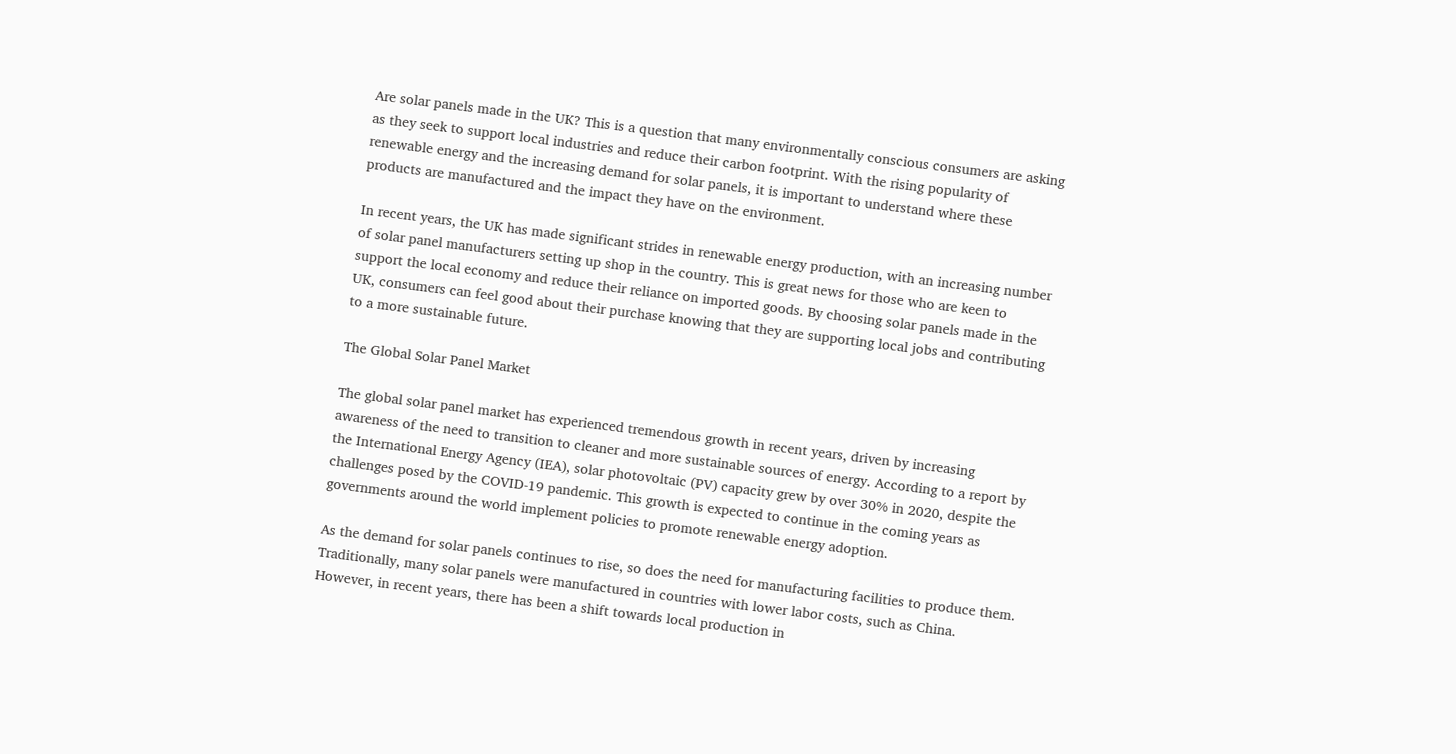Are solar panels made in the UK? This is a question that many environmentally conscious consumers are asking as they seek to support local industries and reduce their carbon footprint. With the rising popularity of renewable energy and the increasing demand for solar panels, it is important to understand where these products are manufactured and the impact they have on the environment.

In recent years, the UK has made significant strides in renewable energy production, with an increasing number of solar panel manufacturers setting up shop in the country. This is great news for those who are keen to support the local economy and reduce their reliance on imported goods. By choosing solar panels made in the UK, consumers can feel good about their purchase knowing that they are supporting local jobs and contributing to a more sustainable future.

The Global Solar Panel Market

The global solar panel market has experienced tremendous growth in recent years, driven by increasing awareness of the need to transition to cleaner and more sustainable sources of energy. According to a report by the International Energy Agency (IEA), solar photovoltaic (PV) capacity grew by over 30% in 2020, despite the challenges posed by the COVID-19 pandemic. This growth is expected to continue in the coming years as governments around the world implement policies to promote renewable energy adoption.

As the demand for solar panels continues to rise, so does the need for manufacturing facilities to produce them. Traditionally, many solar panels were manufactured in countries with lower labor costs, such as China. However, in recent years, there has been a shift towards local production in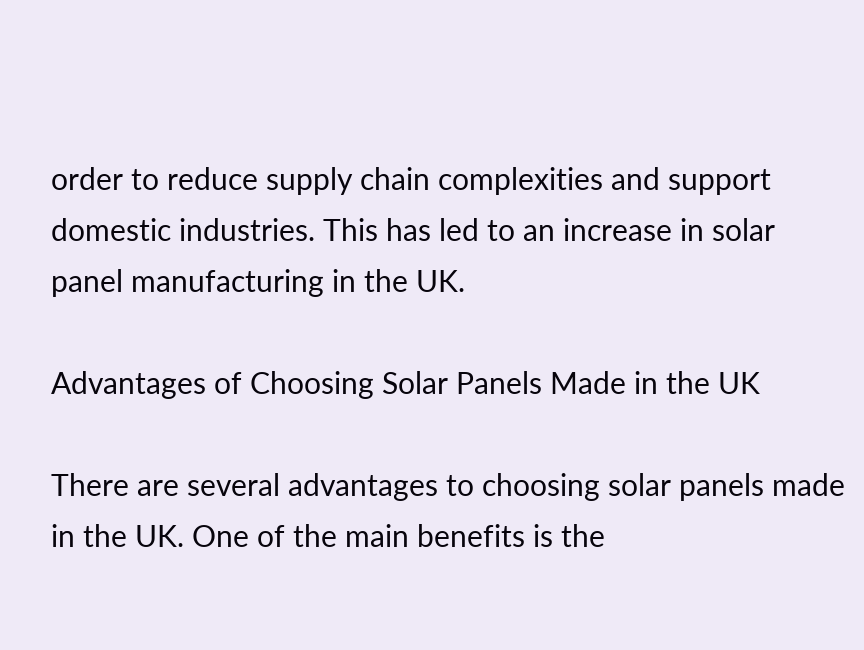order to reduce supply chain complexities and support domestic industries. This has led to an increase in solar panel manufacturing in the UK.

Advantages of Choosing Solar Panels Made in the UK

There are several advantages to choosing solar panels made in the UK. One of the main benefits is the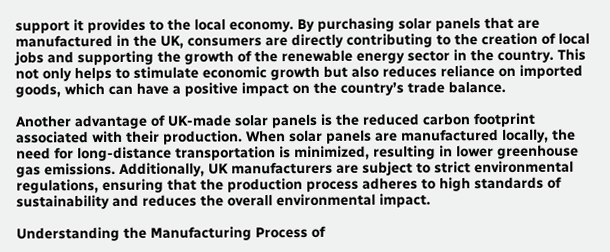support it provides to the local economy. By purchasing solar panels that are manufactured in the UK, consumers are directly contributing to the creation of local jobs and supporting the growth of the renewable energy sector in the country. This not only helps to stimulate economic growth but also reduces reliance on imported goods, which can have a positive impact on the country’s trade balance.

Another advantage of UK-made solar panels is the reduced carbon footprint associated with their production. When solar panels are manufactured locally, the need for long-distance transportation is minimized, resulting in lower greenhouse gas emissions. Additionally, UK manufacturers are subject to strict environmental regulations, ensuring that the production process adheres to high standards of sustainability and reduces the overall environmental impact.

Understanding the Manufacturing Process of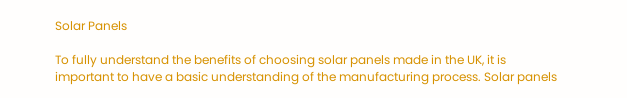Solar Panels

To fully understand the benefits of choosing solar panels made in the UK, it is important to have a basic understanding of the manufacturing process. Solar panels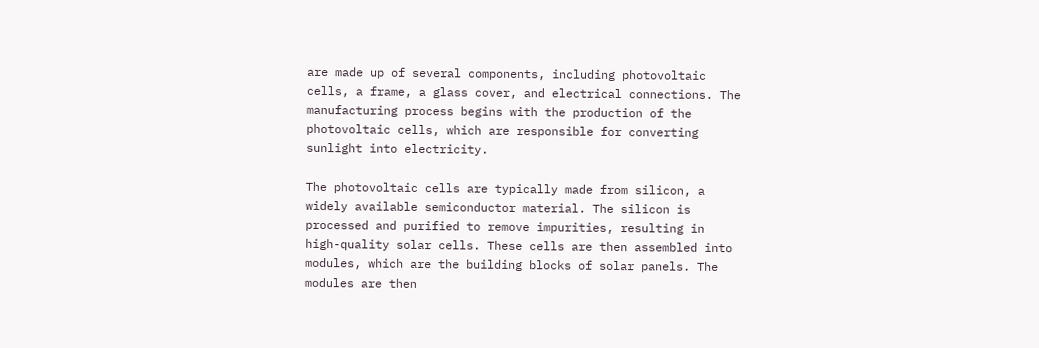are made up of several components, including photovoltaic cells, a frame, a glass cover, and electrical connections. The manufacturing process begins with the production of the photovoltaic cells, which are responsible for converting sunlight into electricity.

The photovoltaic cells are typically made from silicon, a widely available semiconductor material. The silicon is processed and purified to remove impurities, resulting in high-quality solar cells. These cells are then assembled into modules, which are the building blocks of solar panels. The modules are then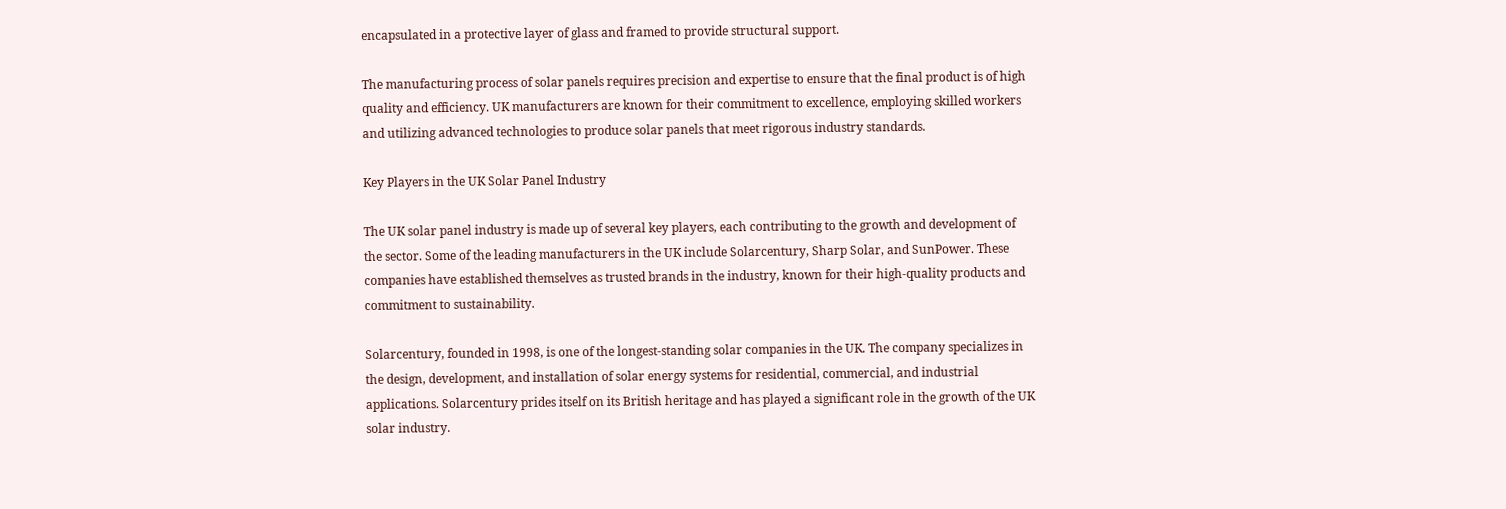encapsulated in a protective layer of glass and framed to provide structural support.

The manufacturing process of solar panels requires precision and expertise to ensure that the final product is of high quality and efficiency. UK manufacturers are known for their commitment to excellence, employing skilled workers and utilizing advanced technologies to produce solar panels that meet rigorous industry standards.

Key Players in the UK Solar Panel Industry

The UK solar panel industry is made up of several key players, each contributing to the growth and development of the sector. Some of the leading manufacturers in the UK include Solarcentury, Sharp Solar, and SunPower. These companies have established themselves as trusted brands in the industry, known for their high-quality products and commitment to sustainability.

Solarcentury, founded in 1998, is one of the longest-standing solar companies in the UK. The company specializes in the design, development, and installation of solar energy systems for residential, commercial, and industrial applications. Solarcentury prides itself on its British heritage and has played a significant role in the growth of the UK solar industry.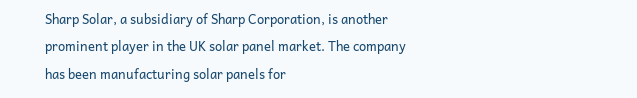Sharp Solar, a subsidiary of Sharp Corporation, is another prominent player in the UK solar panel market. The company has been manufacturing solar panels for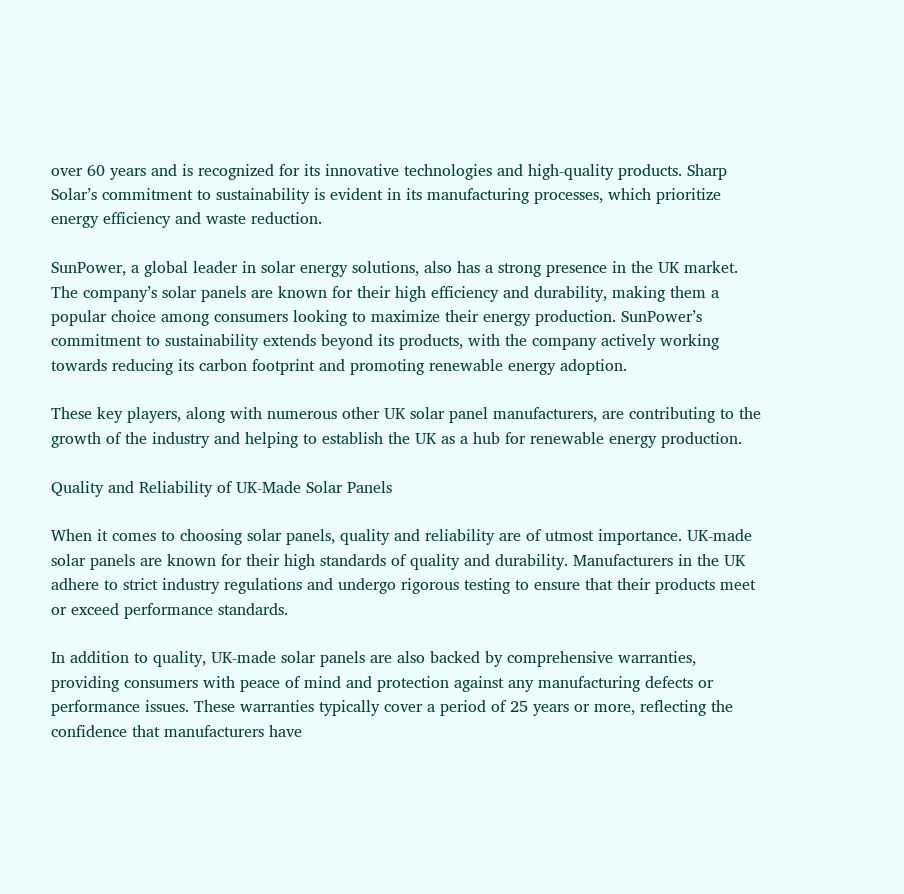over 60 years and is recognized for its innovative technologies and high-quality products. Sharp Solar’s commitment to sustainability is evident in its manufacturing processes, which prioritize energy efficiency and waste reduction.

SunPower, a global leader in solar energy solutions, also has a strong presence in the UK market. The company’s solar panels are known for their high efficiency and durability, making them a popular choice among consumers looking to maximize their energy production. SunPower’s commitment to sustainability extends beyond its products, with the company actively working towards reducing its carbon footprint and promoting renewable energy adoption.

These key players, along with numerous other UK solar panel manufacturers, are contributing to the growth of the industry and helping to establish the UK as a hub for renewable energy production.

Quality and Reliability of UK-Made Solar Panels

When it comes to choosing solar panels, quality and reliability are of utmost importance. UK-made solar panels are known for their high standards of quality and durability. Manufacturers in the UK adhere to strict industry regulations and undergo rigorous testing to ensure that their products meet or exceed performance standards.

In addition to quality, UK-made solar panels are also backed by comprehensive warranties, providing consumers with peace of mind and protection against any manufacturing defects or performance issues. These warranties typically cover a period of 25 years or more, reflecting the confidence that manufacturers have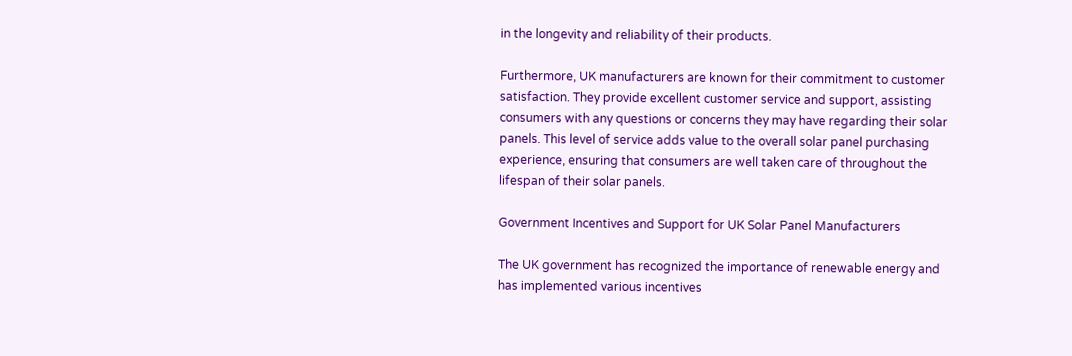in the longevity and reliability of their products.

Furthermore, UK manufacturers are known for their commitment to customer satisfaction. They provide excellent customer service and support, assisting consumers with any questions or concerns they may have regarding their solar panels. This level of service adds value to the overall solar panel purchasing experience, ensuring that consumers are well taken care of throughout the lifespan of their solar panels.

Government Incentives and Support for UK Solar Panel Manufacturers

The UK government has recognized the importance of renewable energy and has implemented various incentives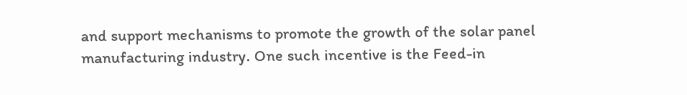and support mechanisms to promote the growth of the solar panel manufacturing industry. One such incentive is the Feed-in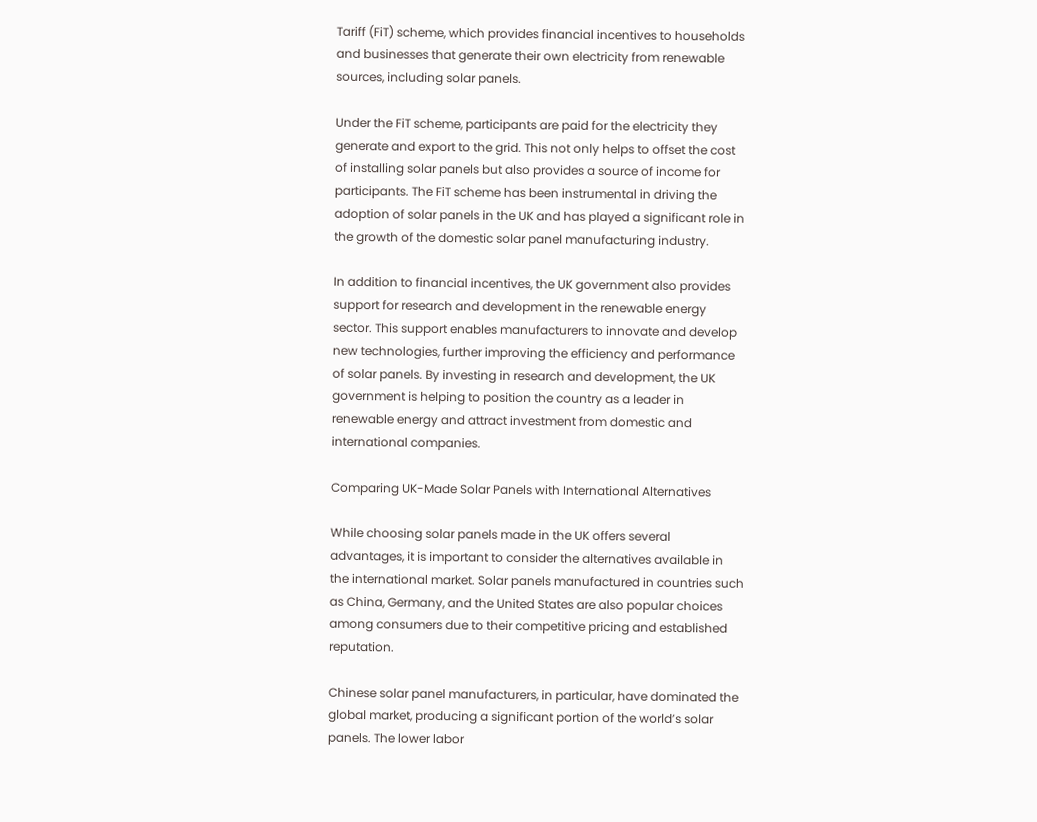Tariff (FiT) scheme, which provides financial incentives to households and businesses that generate their own electricity from renewable sources, including solar panels.

Under the FiT scheme, participants are paid for the electricity they generate and export to the grid. This not only helps to offset the cost of installing solar panels but also provides a source of income for participants. The FiT scheme has been instrumental in driving the adoption of solar panels in the UK and has played a significant role in the growth of the domestic solar panel manufacturing industry.

In addition to financial incentives, the UK government also provides support for research and development in the renewable energy sector. This support enables manufacturers to innovate and develop new technologies, further improving the efficiency and performance of solar panels. By investing in research and development, the UK government is helping to position the country as a leader in renewable energy and attract investment from domestic and international companies.

Comparing UK-Made Solar Panels with International Alternatives

While choosing solar panels made in the UK offers several advantages, it is important to consider the alternatives available in the international market. Solar panels manufactured in countries such as China, Germany, and the United States are also popular choices among consumers due to their competitive pricing and established reputation.

Chinese solar panel manufacturers, in particular, have dominated the global market, producing a significant portion of the world’s solar panels. The lower labor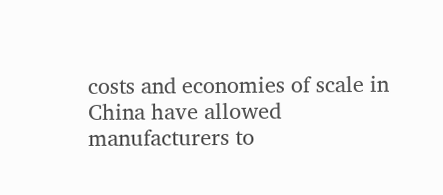costs and economies of scale in China have allowed manufacturers to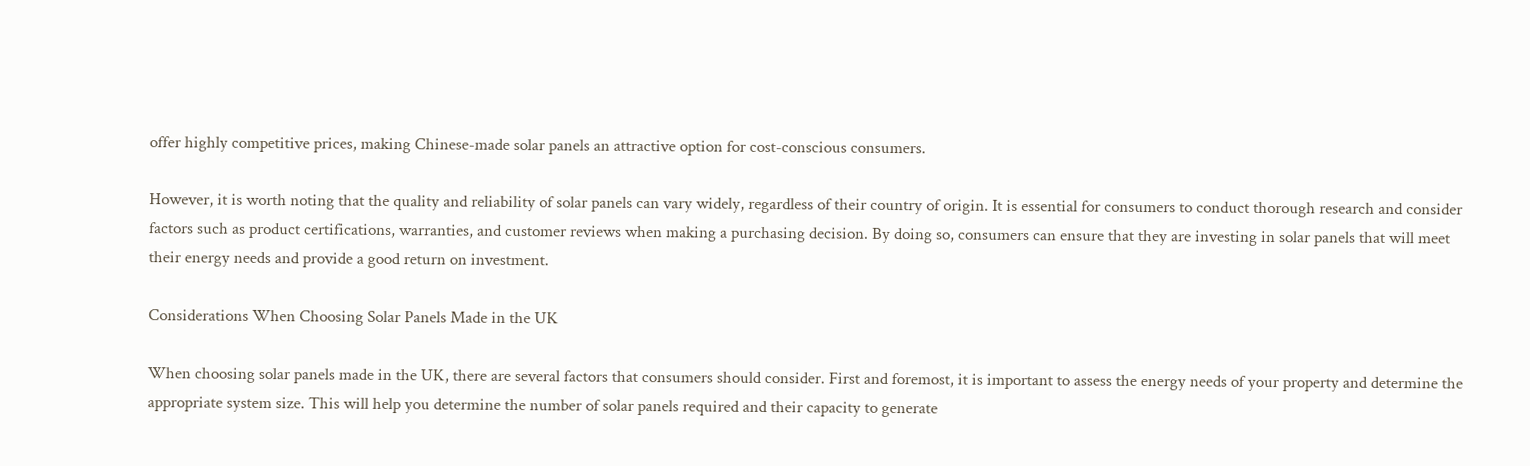offer highly competitive prices, making Chinese-made solar panels an attractive option for cost-conscious consumers.

However, it is worth noting that the quality and reliability of solar panels can vary widely, regardless of their country of origin. It is essential for consumers to conduct thorough research and consider factors such as product certifications, warranties, and customer reviews when making a purchasing decision. By doing so, consumers can ensure that they are investing in solar panels that will meet their energy needs and provide a good return on investment.

Considerations When Choosing Solar Panels Made in the UK

When choosing solar panels made in the UK, there are several factors that consumers should consider. First and foremost, it is important to assess the energy needs of your property and determine the appropriate system size. This will help you determine the number of solar panels required and their capacity to generate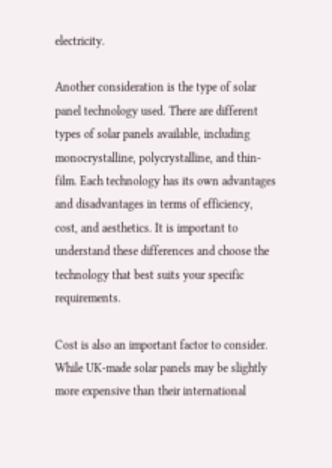electricity.

Another consideration is the type of solar panel technology used. There are different types of solar panels available, including monocrystalline, polycrystalline, and thin-film. Each technology has its own advantages and disadvantages in terms of efficiency, cost, and aesthetics. It is important to understand these differences and choose the technology that best suits your specific requirements.

Cost is also an important factor to consider. While UK-made solar panels may be slightly more expensive than their international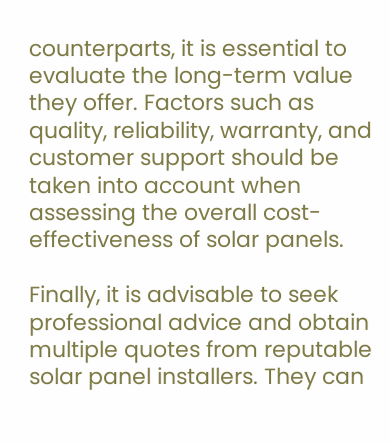counterparts, it is essential to evaluate the long-term value they offer. Factors such as quality, reliability, warranty, and customer support should be taken into account when assessing the overall cost-effectiveness of solar panels.

Finally, it is advisable to seek professional advice and obtain multiple quotes from reputable solar panel installers. They can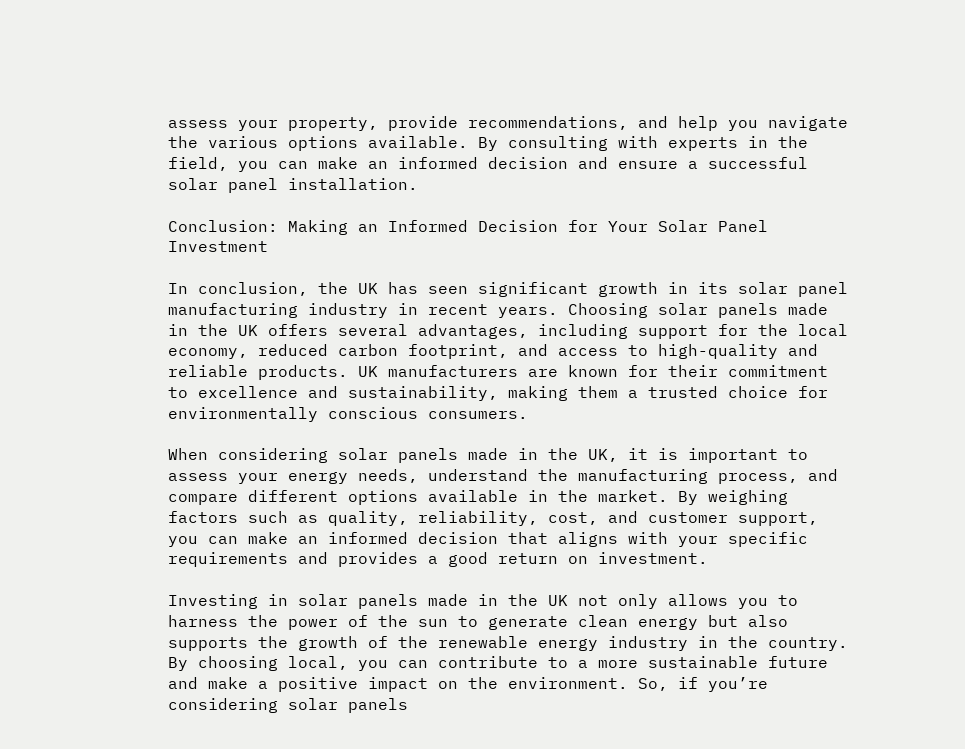assess your property, provide recommendations, and help you navigate the various options available. By consulting with experts in the field, you can make an informed decision and ensure a successful solar panel installation.

Conclusion: Making an Informed Decision for Your Solar Panel Investment

In conclusion, the UK has seen significant growth in its solar panel manufacturing industry in recent years. Choosing solar panels made in the UK offers several advantages, including support for the local economy, reduced carbon footprint, and access to high-quality and reliable products. UK manufacturers are known for their commitment to excellence and sustainability, making them a trusted choice for environmentally conscious consumers.

When considering solar panels made in the UK, it is important to assess your energy needs, understand the manufacturing process, and compare different options available in the market. By weighing factors such as quality, reliability, cost, and customer support, you can make an informed decision that aligns with your specific requirements and provides a good return on investment.

Investing in solar panels made in the UK not only allows you to harness the power of the sun to generate clean energy but also supports the growth of the renewable energy industry in the country. By choosing local, you can contribute to a more sustainable future and make a positive impact on the environment. So, if you’re considering solar panels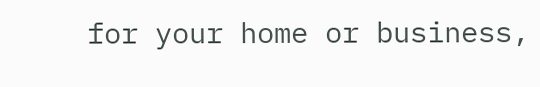for your home or business,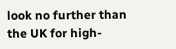look no further than the UK for high-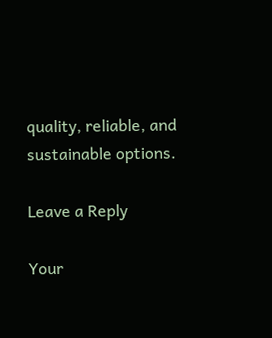quality, reliable, and sustainable options.

Leave a Reply

Your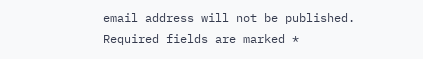email address will not be published. Required fields are marked *